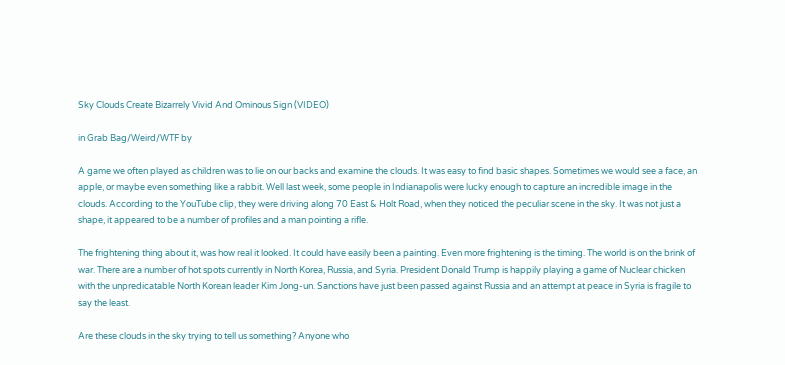Sky Clouds Create Bizarrely Vivid And Ominous Sign (VIDEO)

in Grab Bag/Weird/WTF by

A game we often played as children was to lie on our backs and examine the clouds. It was easy to find basic shapes. Sometimes we would see a face, an apple, or maybe even something like a rabbit. Well last week, some people in Indianapolis were lucky enough to capture an incredible image in the clouds. According to the YouTube clip, they were driving along 70 East & Holt Road, when they noticed the peculiar scene in the sky. It was not just a shape, it appeared to be a number of profiles and a man pointing a rifle.

The frightening thing about it, was how real it looked. It could have easily been a painting. Even more frightening is the timing. The world is on the brink of war. There are a number of hot spots currently in North Korea, Russia, and Syria. President Donald Trump is happily playing a game of Nuclear chicken with the unpredicatable North Korean leader Kim Jong-un. Sanctions have just been passed against Russia and an attempt at peace in Syria is fragile to say the least.

Are these clouds in the sky trying to tell us something? Anyone who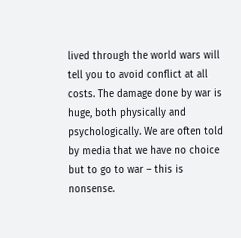lived through the world wars will tell you to avoid conflict at all costs. The damage done by war is huge, both physically and psychologically. We are often told by media that we have no choice but to go to war – this is nonsense.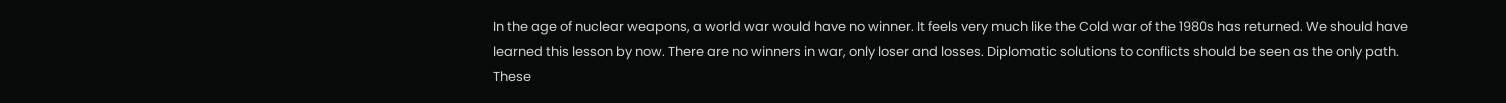In the age of nuclear weapons, a world war would have no winner. It feels very much like the Cold war of the 1980s has returned. We should have learned this lesson by now. There are no winners in war, only loser and losses. Diplomatic solutions to conflicts should be seen as the only path. These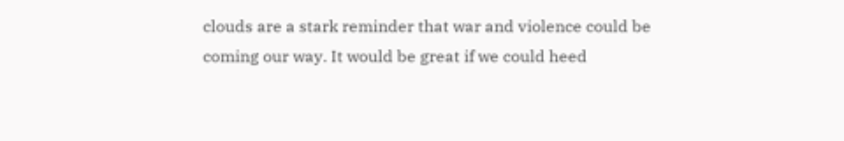clouds are a stark reminder that war and violence could be coming our way. It would be great if we could heed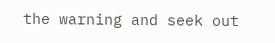the warning and seek out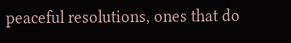peaceful resolutions, ones that do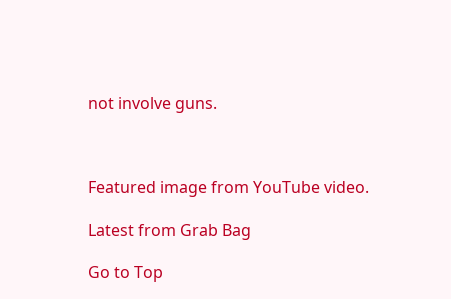not involve guns.



Featured image from YouTube video.

Latest from Grab Bag

Go to Top